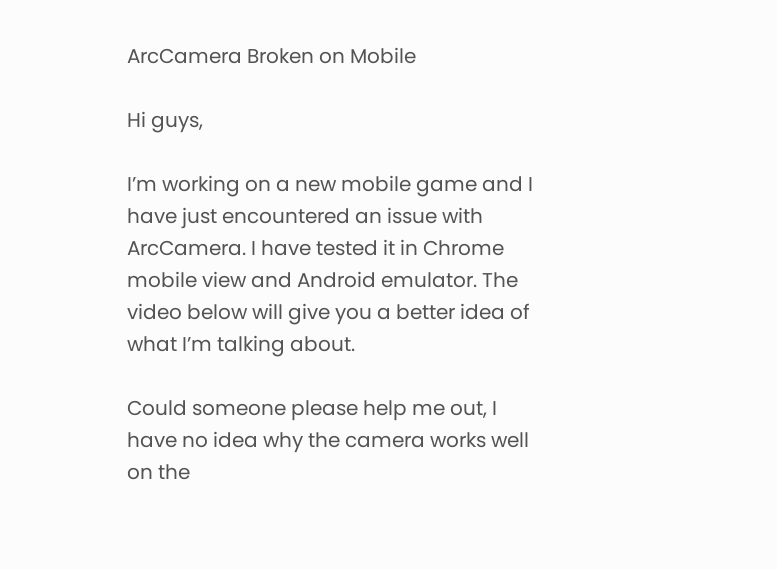ArcCamera Broken on Mobile

Hi guys,

I’m working on a new mobile game and I have just encountered an issue with ArcCamera. I have tested it in Chrome mobile view and Android emulator. The video below will give you a better idea of what I’m talking about.

Could someone please help me out, I have no idea why the camera works well on the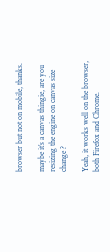browser but not on mobile, thanks.

maybe it’s a canvas thingie, are you resizing the engine on canvas size change ?

Yeah, it works well on the browser, both Firefox and Chrome.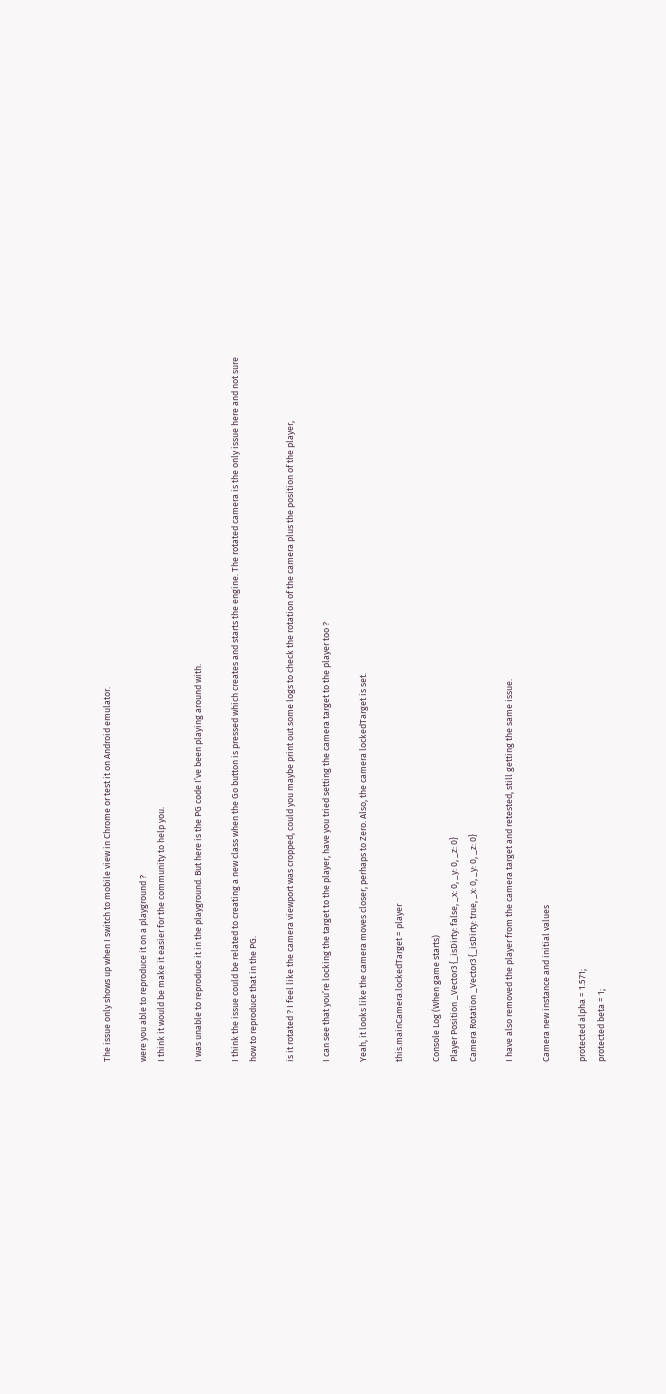The issue only shows up when I switch to mobile view in Chrome or test it on Android emulator.

were you able to reproduce it on a playground ?
I think it would be make it easier for the community to help you.

I was unable to reproduce it in the playground. But here is the PG code I’ve been playing around with.

I think the issue could be related to creating a new class when the Go button is pressed which creates and starts the engine. The rotated camera is the only issue here and not sure how to reproduce that in the PG.

is it rotated ? I feel like the camera viewport was cropped, could you maybe print out some logs to check the rotation of the camera plus the position of the player,

I can see that you’re locking the target to the player, have you tried setting the camera target to the player too ?

Yeah, it looks like the camera moves closer, perhaps to Zero. Also, the camera lockedTarget is set.

this.mainCamera.lockedTarget = player

Console Log (When game starts)
Player Position _Vector3 {_isDirty: false, _x: 0, _y: 0, _z: 0}
Camera Rotation _Vector3 {_isDirty: true, _x: 0, _y: 0, _z: 0}

I have also removed the player from the camera target and retested, still getting the same issue.

Camera new instance and initial values

protected alpha = 1.571;
protected beta = 1;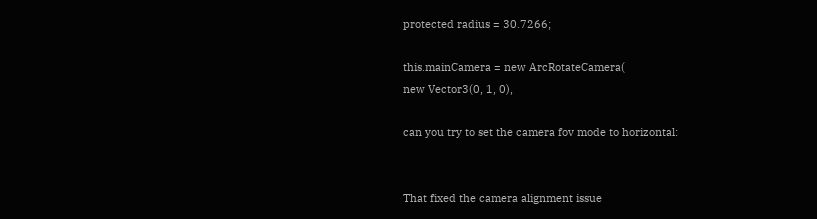protected radius = 30.7266;

this.mainCamera = new ArcRotateCamera(
new Vector3(0, 1, 0),

can you try to set the camera fov mode to horizontal:


That fixed the camera alignment issue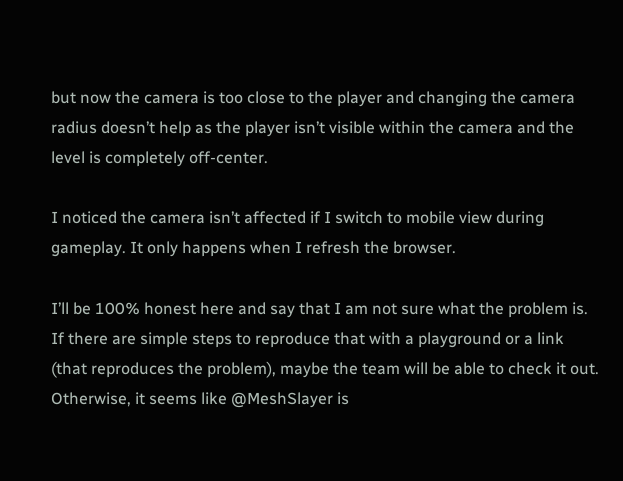but now the camera is too close to the player and changing the camera radius doesn’t help as the player isn’t visible within the camera and the level is completely off-center.

I noticed the camera isn’t affected if I switch to mobile view during gameplay. It only happens when I refresh the browser.

I’ll be 100% honest here and say that I am not sure what the problem is. If there are simple steps to reproduce that with a playground or a link (that reproduces the problem), maybe the team will be able to check it out.
Otherwise, it seems like @MeshSlayer is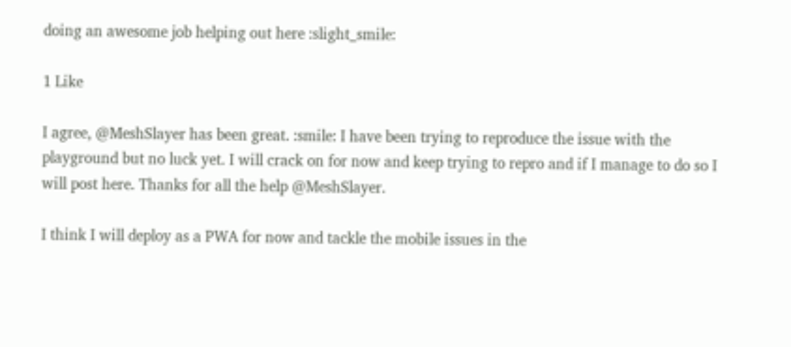doing an awesome job helping out here :slight_smile:

1 Like

I agree, @MeshSlayer has been great. :smile: I have been trying to reproduce the issue with the playground but no luck yet. I will crack on for now and keep trying to repro and if I manage to do so I will post here. Thanks for all the help @MeshSlayer.

I think I will deploy as a PWA for now and tackle the mobile issues in the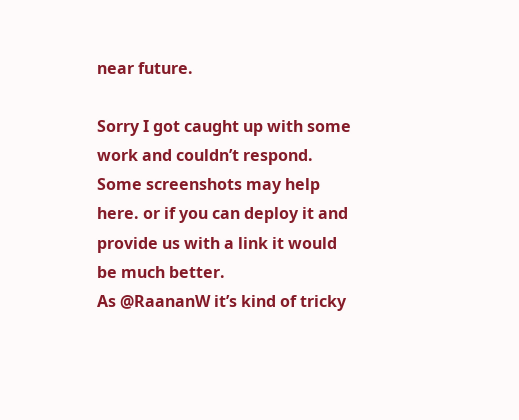near future.

Sorry I got caught up with some work and couldn’t respond.
Some screenshots may help here. or if you can deploy it and provide us with a link it would be much better.
As @RaananW it’s kind of tricky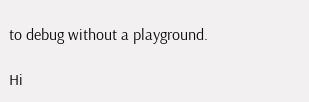to debug without a playground.

Hi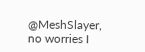@MeshSlayer, no worries I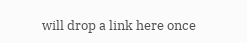will drop a link here once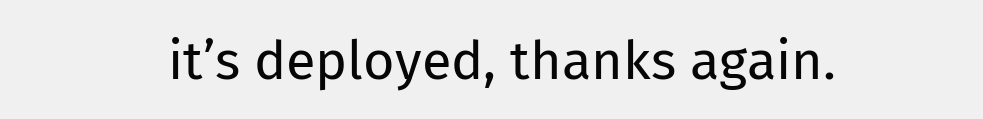it’s deployed, thanks again.